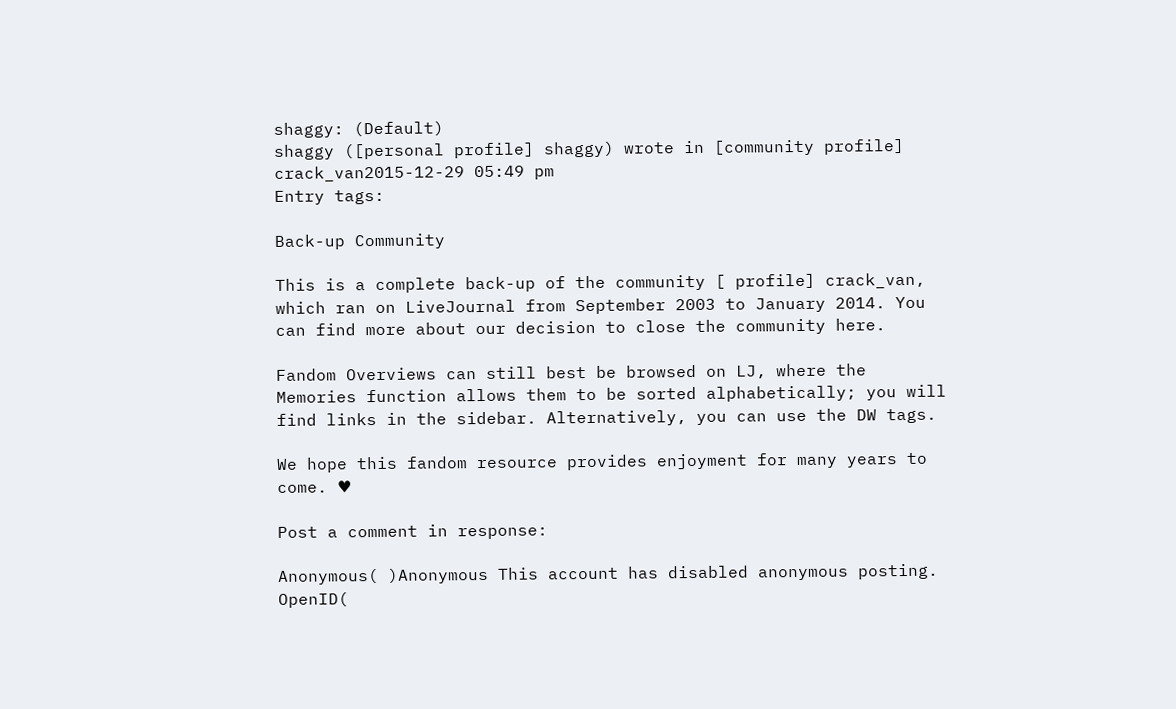shaggy: (Default)
shaggy ([personal profile] shaggy) wrote in [community profile] crack_van2015-12-29 05:49 pm
Entry tags:

Back-up Community

This is a complete back-up of the community [ profile] crack_van, which ran on LiveJournal from September 2003 to January 2014. You can find more about our decision to close the community here.

Fandom Overviews can still best be browsed on LJ, where the Memories function allows them to be sorted alphabetically; you will find links in the sidebar. Alternatively, you can use the DW tags.

We hope this fandom resource provides enjoyment for many years to come. ♥

Post a comment in response:

Anonymous( )Anonymous This account has disabled anonymous posting.
OpenID(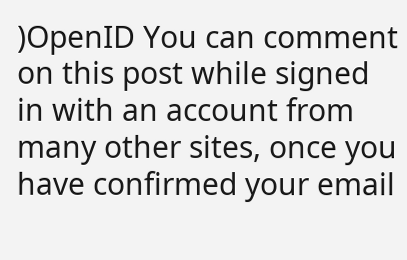)OpenID You can comment on this post while signed in with an account from many other sites, once you have confirmed your email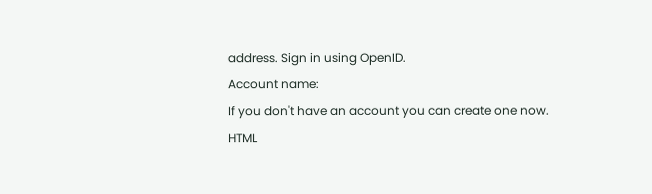address. Sign in using OpenID.
Account name:
If you don't have an account you can create one now.
HTML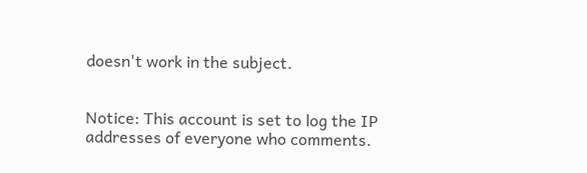doesn't work in the subject.


Notice: This account is set to log the IP addresses of everyone who comments.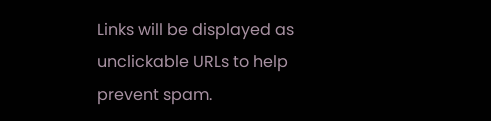Links will be displayed as unclickable URLs to help prevent spam.